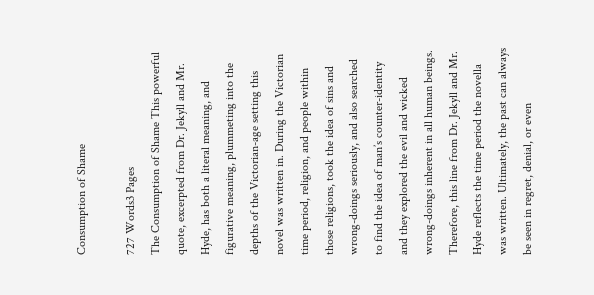Consumption of Shame

727 Words3 Pages
The Consumption of Shame This powerful quote, excerpted from Dr. Jekyll and Mr. Hyde, has both a literal meaning, and figurative meaning, plummeting into the depths of the Victorian-age setting this novel was written in. During the Victorian time period, religion, and people within those religions, took the idea of sins and wrong-doings seriously, and also searched to find the idea of man’s counter-identity and they explored the evil and wicked wrong-doings inherent in all human beings. Therefore, this line from Dr. Jekyll and Mr. Hyde reflects the time period the novella was written. Ultimately, the past can always be seen in regret, denial, or even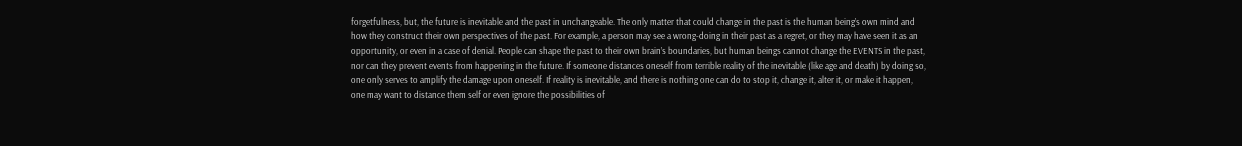forgetfulness, but, the future is inevitable and the past in unchangeable. The only matter that could change in the past is the human being’s own mind and how they construct their own perspectives of the past. For example, a person may see a wrong-doing in their past as a regret, or they may have seen it as an opportunity, or even in a case of denial. People can shape the past to their own brain’s boundaries, but human beings cannot change the EVENTS in the past, nor can they prevent events from happening in the future. If someone distances oneself from terrible reality of the inevitable (like age and death) by doing so, one only serves to amplify the damage upon oneself. If reality is inevitable, and there is nothing one can do to stop it, change it, alter it, or make it happen, one may want to distance them self or even ignore the possibilities of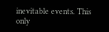inevitable events. This only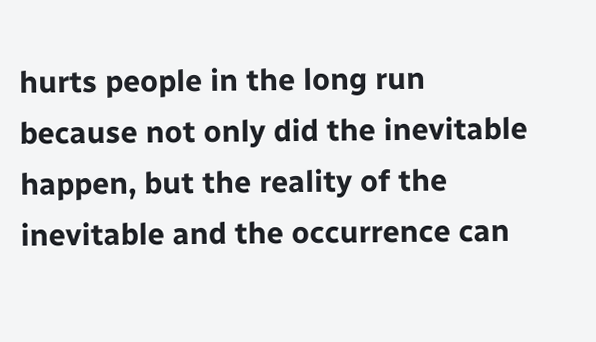hurts people in the long run because not only did the inevitable happen, but the reality of the inevitable and the occurrence can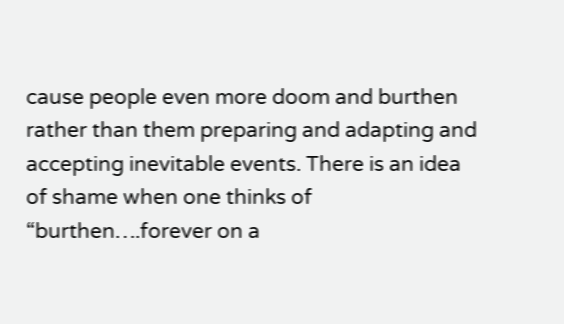cause people even more doom and burthen rather than them preparing and adapting and accepting inevitable events. There is an idea of shame when one thinks of “burthen….forever on a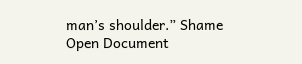man’s shoulder.” Shame
Open Document